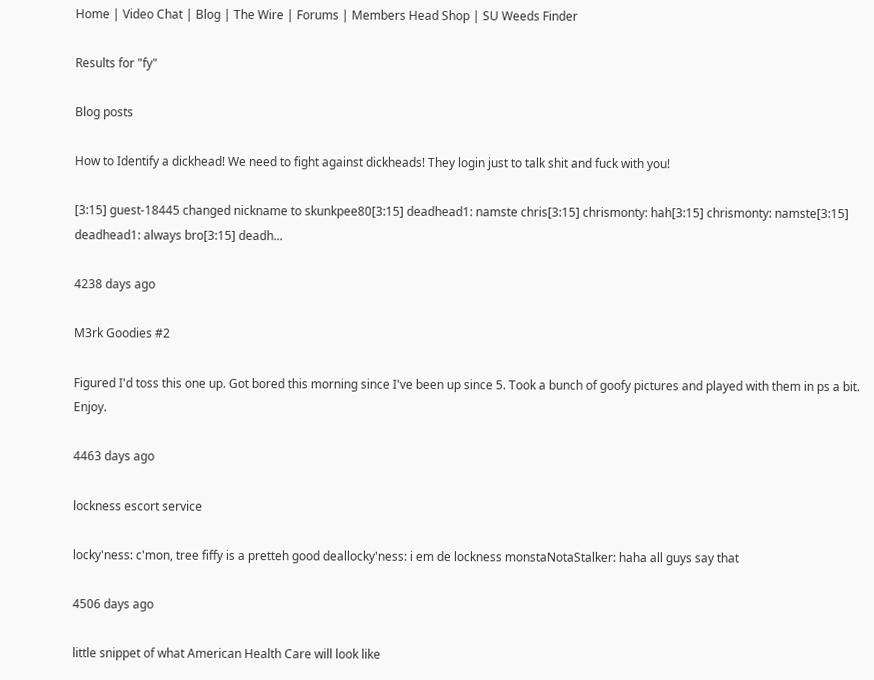Home | Video Chat | Blog | The Wire | Forums | Members Head Shop | SU Weeds Finder

Results for "fy"

Blog posts

How to Identify a dickhead! We need to fight against dickheads! They login just to talk shit and fuck with you!

[3:15] guest-18445 changed nickname to skunkpee80[3:15] deadhead1: namste chris[3:15] chrismonty: hah[3:15] chrismonty: namste[3:15] deadhead1: always bro[3:15] deadh...

4238 days ago

M3rk Goodies #2

Figured I'd toss this one up. Got bored this morning since I've been up since 5. Took a bunch of goofy pictures and played with them in ps a bit. Enjoy.

4463 days ago

lockness escort service

locky'ness: c'mon, tree fiffy is a pretteh good deallocky'ness: i em de lockness monstaNotaStalker: haha all guys say that

4506 days ago

little snippet of what American Health Care will look like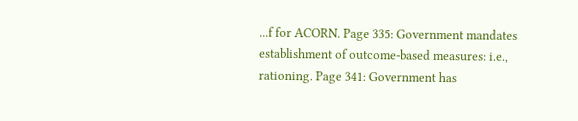...f for ACORN. Page 335: Government mandates establishment of outcome-based measures: i.e., rationing. Page 341: Government has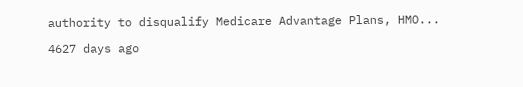authority to disqualify Medicare Advantage Plans, HMO...

4627 days ago